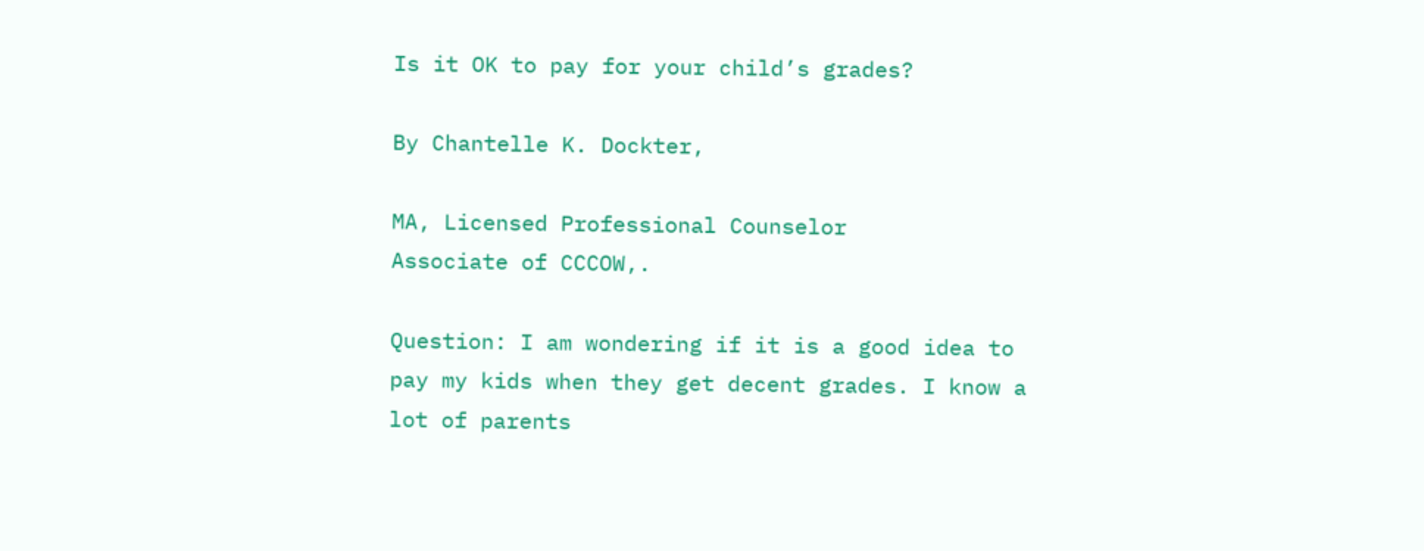Is it OK to pay for your child’s grades?

By Chantelle K. Dockter,

MA, Licensed Professional Counselor
Associate of CCCOW,.

Question: I am wondering if it is a good idea to pay my kids when they get decent grades. I know a lot of parents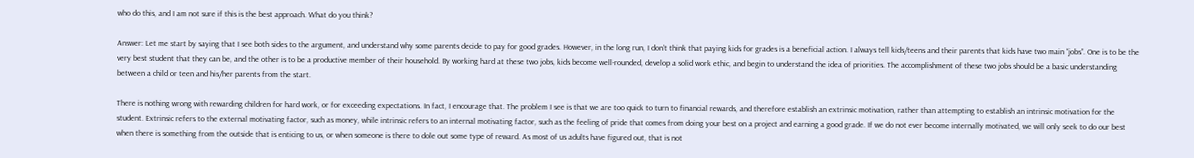who do this, and I am not sure if this is the best approach. What do you think?

Answer: Let me start by saying that I see both sides to the argument, and understand why some parents decide to pay for good grades. However, in the long run, I don’t think that paying kids for grades is a beneficial action. I always tell kids/teens and their parents that kids have two main “jobs”. One is to be the very best student that they can be, and the other is to be a productive member of their household. By working hard at these two jobs, kids become well-rounded, develop a solid work ethic, and begin to understand the idea of priorities. The accomplishment of these two jobs should be a basic understanding between a child or teen and his/her parents from the start.

There is nothing wrong with rewarding children for hard work, or for exceeding expectations. In fact, I encourage that. The problem I see is that we are too quick to turn to financial rewards, and therefore establish an extrinsic motivation, rather than attempting to establish an intrinsic motivation for the student. Extrinsic refers to the external motivating factor, such as money, while intrinsic refers to an internal motivating factor, such as the feeling of pride that comes from doing your best on a project and earning a good grade. If we do not ever become internally motivated, we will only seek to do our best when there is something from the outside that is enticing to us, or when someone is there to dole out some type of reward. As most of us adults have figured out, that is not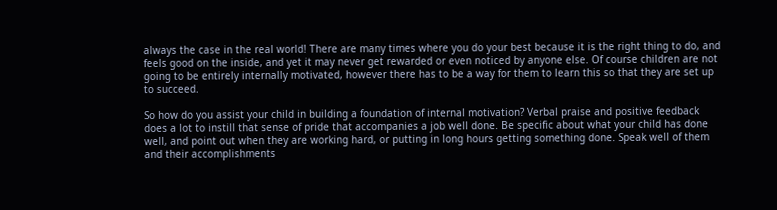always the case in the real world! There are many times where you do your best because it is the right thing to do, and feels good on the inside, and yet it may never get rewarded or even noticed by anyone else. Of course children are not going to be entirely internally motivated, however there has to be a way for them to learn this so that they are set up to succeed.

So how do you assist your child in building a foundation of internal motivation? Verbal praise and positive feedback does a lot to instill that sense of pride that accompanies a job well done. Be specific about what your child has done well, and point out when they are working hard, or putting in long hours getting something done. Speak well of them and their accomplishments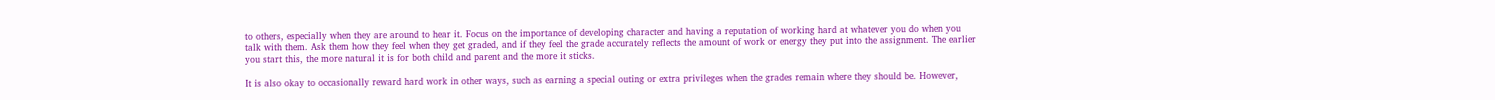to others, especially when they are around to hear it. Focus on the importance of developing character and having a reputation of working hard at whatever you do when you talk with them. Ask them how they feel when they get graded, and if they feel the grade accurately reflects the amount of work or energy they put into the assignment. The earlier you start this, the more natural it is for both child and parent and the more it sticks.

It is also okay to occasionally reward hard work in other ways, such as earning a special outing or extra privileges when the grades remain where they should be. However,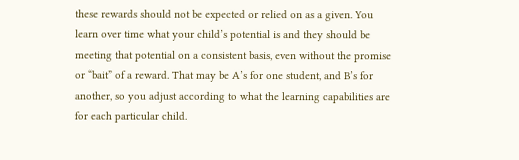these rewards should not be expected or relied on as a given. You learn over time what your child’s potential is and they should be meeting that potential on a consistent basis, even without the promise or “bait” of a reward. That may be A’s for one student, and B’s for another, so you adjust according to what the learning capabilities are for each particular child.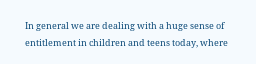In general we are dealing with a huge sense of entitlement in children and teens today, where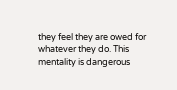they feel they are owed for whatever they do. This mentality is dangerous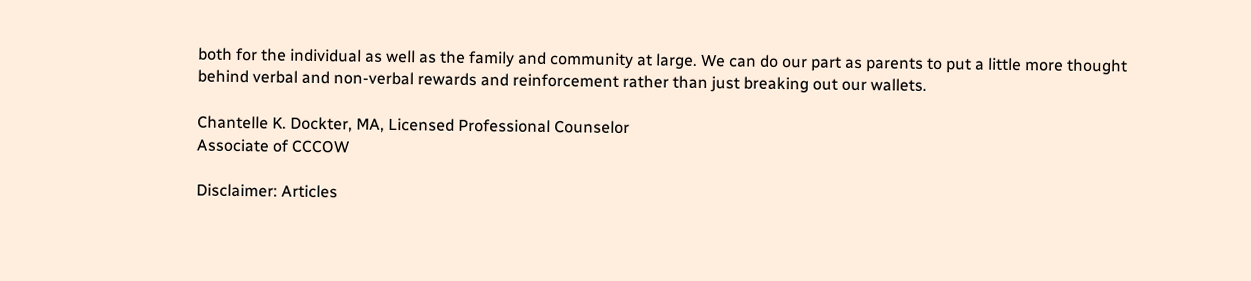both for the individual as well as the family and community at large. We can do our part as parents to put a little more thought behind verbal and non-verbal rewards and reinforcement rather than just breaking out our wallets.

Chantelle K. Dockter, MA, Licensed Professional Counselor
Associate of CCCOW

Disclaimer: Articles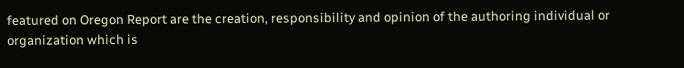featured on Oregon Report are the creation, responsibility and opinion of the authoring individual or organization which is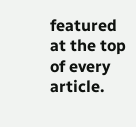featured at the top of every article.